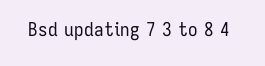Bsd updating 7 3 to 8 4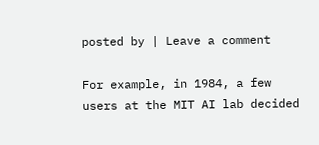posted by | Leave a comment

For example, in 1984, a few users at the MIT AI lab decided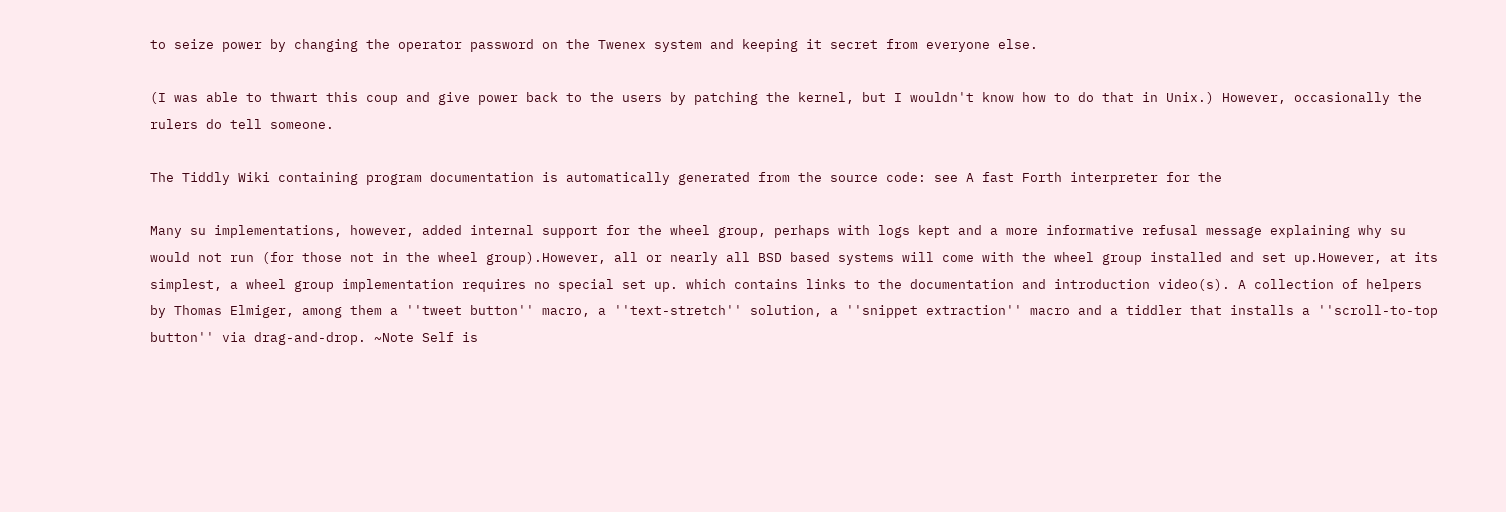to seize power by changing the operator password on the Twenex system and keeping it secret from everyone else.

(I was able to thwart this coup and give power back to the users by patching the kernel, but I wouldn't know how to do that in Unix.) However, occasionally the rulers do tell someone.

The Tiddly Wiki containing program documentation is automatically generated from the source code: see A fast Forth interpreter for the

Many su implementations, however, added internal support for the wheel group, perhaps with logs kept and a more informative refusal message explaining why su would not run (for those not in the wheel group).However, all or nearly all BSD based systems will come with the wheel group installed and set up.However, at its simplest, a wheel group implementation requires no special set up. which contains links to the documentation and introduction video(s). A collection of helpers by Thomas Elmiger, among them a ''tweet button'' macro, a ''text-stretch'' solution, a ''snippet extraction'' macro and a tiddler that installs a ''scroll-to-top button'' via drag-and-drop. ~Note Self is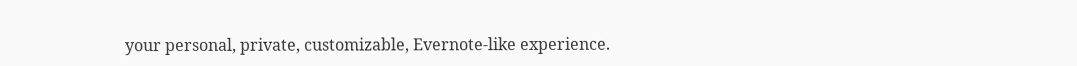your personal, private, customizable, Evernote-like experience.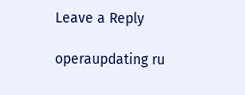Leave a Reply

operaupdating ru